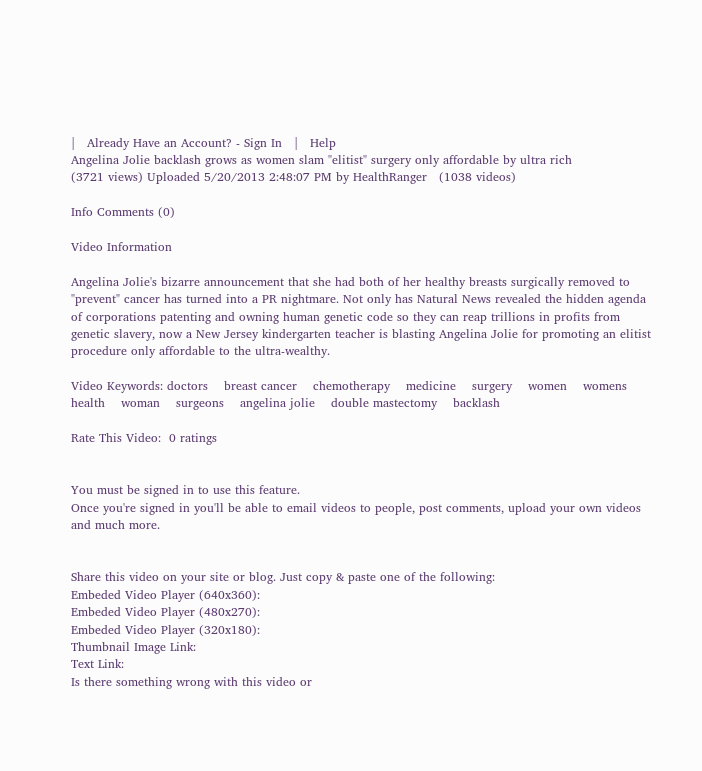|   Already Have an Account? - Sign In   |   Help
Angelina Jolie backlash grows as women slam "elitist" surgery only affordable by ultra rich
(3721 views) Uploaded 5/20/2013 2:48:07 PM by HealthRanger   (1038 videos)

Info Comments (0)

Video Information

Angelina Jolie's bizarre announcement that she had both of her healthy breasts surgically removed to "prevent" cancer has turned into a PR nightmare. Not only has Natural News revealed the hidden agenda of corporations patenting and owning human genetic code so they can reap trillions in profits from genetic slavery, now a New Jersey kindergarten teacher is blasting Angelina Jolie for promoting an elitist procedure only affordable to the ultra-wealthy.

Video Keywords: doctors    breast cancer    chemotherapy    medicine    surgery    women    womens health    woman    surgeons    angelina jolie    double mastectomy    backlash

Rate This Video:  0 ratings


You must be signed in to use this feature.
Once you're signed in you'll be able to email videos to people, post comments, upload your own videos and much more.


Share this video on your site or blog. Just copy & paste one of the following:
Embeded Video Player (640x360):
Embeded Video Player (480x270):
Embeded Video Player (320x180):
Thumbnail Image Link:
Text Link:
Is there something wrong with this video or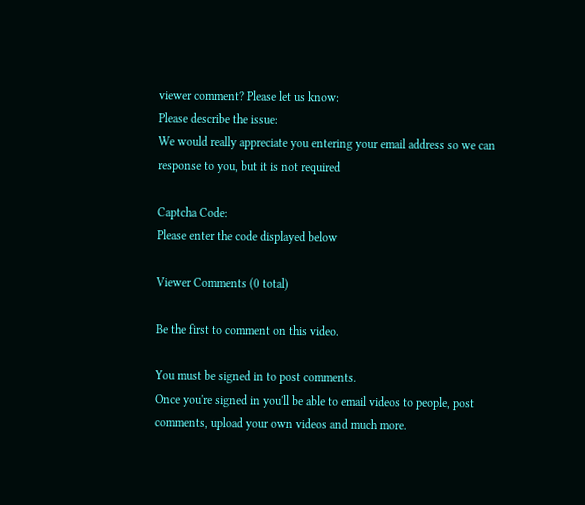viewer comment? Please let us know:
Please describe the issue:
We would really appreciate you entering your email address so we can
response to you, but it is not required

Captcha Code:
Please enter the code displayed below

Viewer Comments (0 total)

Be the first to comment on this video.

You must be signed in to post comments.
Once you're signed in you'll be able to email videos to people, post comments, upload your own videos and much more.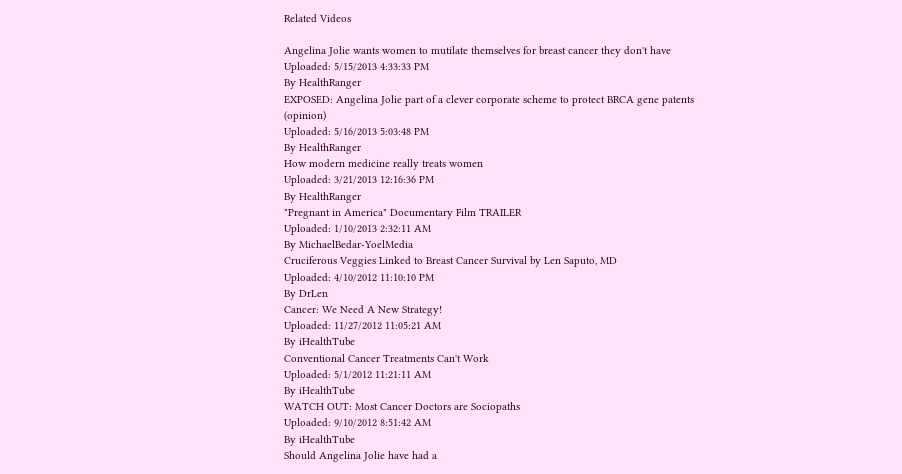Related Videos

Angelina Jolie wants women to mutilate themselves for breast cancer they don't have
Uploaded: 5/15/2013 4:33:33 PM
By HealthRanger
EXPOSED: Angelina Jolie part of a clever corporate scheme to protect BRCA gene patents (opinion)
Uploaded: 5/16/2013 5:03:48 PM
By HealthRanger
How modern medicine really treats women
Uploaded: 3/21/2013 12:16:36 PM
By HealthRanger
"Pregnant in America" Documentary Film TRAILER
Uploaded: 1/10/2013 2:32:11 AM
By MichaelBedar-YoelMedia
Cruciferous Veggies Linked to Breast Cancer Survival by Len Saputo, MD
Uploaded: 4/10/2012 11:10:10 PM
By DrLen
Cancer: We Need A New Strategy!
Uploaded: 11/27/2012 11:05:21 AM
By iHealthTube
Conventional Cancer Treatments Can't Work
Uploaded: 5/1/2012 11:21:11 AM
By iHealthTube
WATCH OUT: Most Cancer Doctors are Sociopaths
Uploaded: 9/10/2012 8:51:42 AM
By iHealthTube
Should Angelina Jolie have had a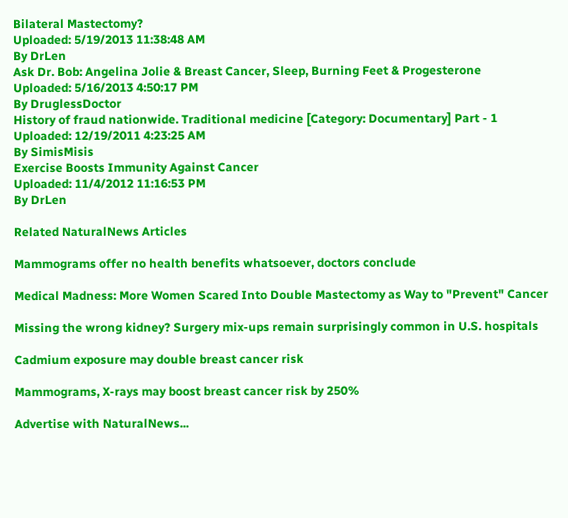Bilateral Mastectomy?
Uploaded: 5/19/2013 11:38:48 AM
By DrLen
Ask Dr. Bob: Angelina Jolie & Breast Cancer, Sleep, Burning Feet & Progesterone
Uploaded: 5/16/2013 4:50:17 PM
By DruglessDoctor
History of fraud nationwide. Traditional medicine [Category: Documentary] Part - 1
Uploaded: 12/19/2011 4:23:25 AM
By SimisMisis
Exercise Boosts Immunity Against Cancer
Uploaded: 11/4/2012 11:16:53 PM
By DrLen

Related NaturalNews Articles

Mammograms offer no health benefits whatsoever, doctors conclude

Medical Madness: More Women Scared Into Double Mastectomy as Way to "Prevent" Cancer

Missing the wrong kidney? Surgery mix-ups remain surprisingly common in U.S. hospitals

Cadmium exposure may double breast cancer risk

Mammograms, X-rays may boost breast cancer risk by 250%

Advertise with NaturalNews...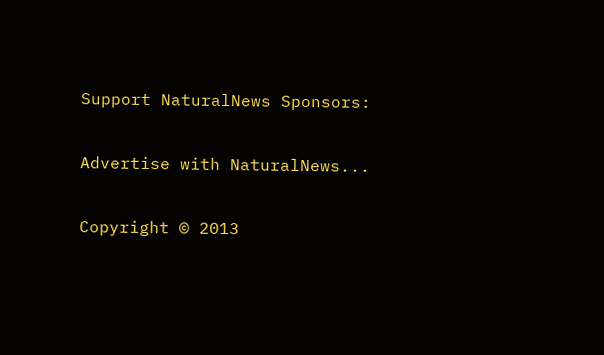Support NaturalNews Sponsors:

Advertise with NaturalNews...

Copyright © 2013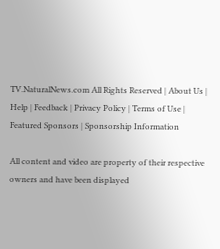TV.NaturalNews.com All Rights Reserved | About Us | Help | Feedback | Privacy Policy | Terms of Use | Featured Sponsors | Sponsorship Information

All content and video are property of their respective owners and have been displayed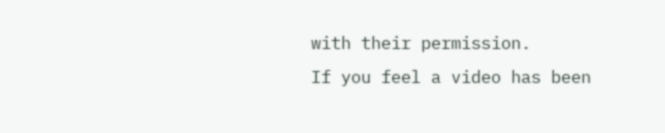with their permission.
If you feel a video has been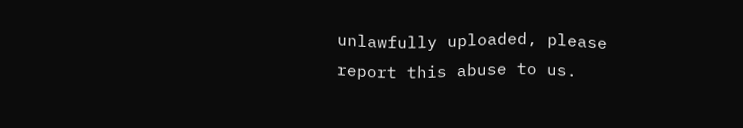unlawfully uploaded, please report this abuse to us.